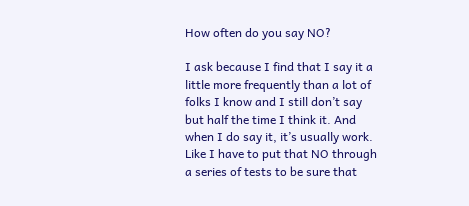How often do you say NO?

I ask because I find that I say it a little more frequently than a lot of folks I know and I still don’t say but half the time I think it. And when I do say it, it’s usually work. Like I have to put that NO through a series of tests to be sure that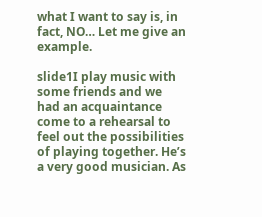what I want to say is, in fact, NO… Let me give an example.

slide1I play music with some friends and we had an acquaintance come to a rehearsal to feel out the possibilities of playing together. He’s a very good musician. As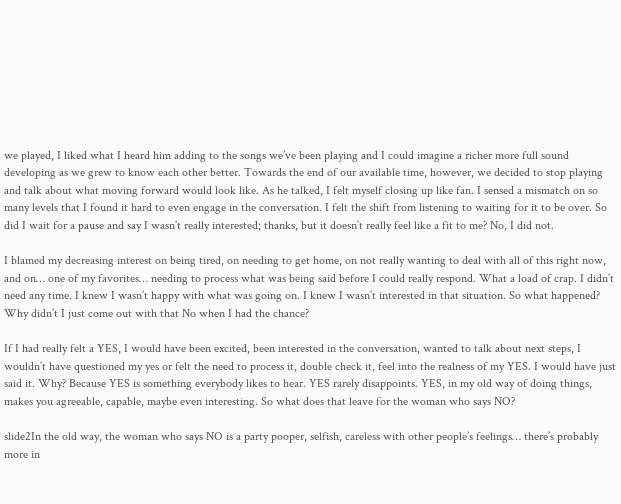we played, I liked what I heard him adding to the songs we’ve been playing and I could imagine a richer more full sound developing as we grew to know each other better. Towards the end of our available time, however, we decided to stop playing and talk about what moving forward would look like. As he talked, I felt myself closing up like fan. I sensed a mismatch on so many levels that I found it hard to even engage in the conversation. I felt the shift from listening to waiting for it to be over. So did I wait for a pause and say I wasn’t really interested; thanks, but it doesn’t really feel like a fit to me? No, I did not.

I blamed my decreasing interest on being tired, on needing to get home, on not really wanting to deal with all of this right now, and on… one of my favorites… needing to process what was being said before I could really respond. What a load of crap. I didn’t need any time. I knew I wasn’t happy with what was going on. I knew I wasn’t interested in that situation. So what happened? Why didn’t I just come out with that No when I had the chance?

If I had really felt a YES, I would have been excited, been interested in the conversation, wanted to talk about next steps, I wouldn’t have questioned my yes or felt the need to process it, double check it, feel into the realness of my YES. I would have just said it. Why? Because YES is something everybody likes to hear. YES rarely disappoints. YES, in my old way of doing things, makes you agreeable, capable, maybe even interesting. So what does that leave for the woman who says NO?

slide2In the old way, the woman who says NO is a party pooper, selfish, careless with other people’s feelings… there’s probably more in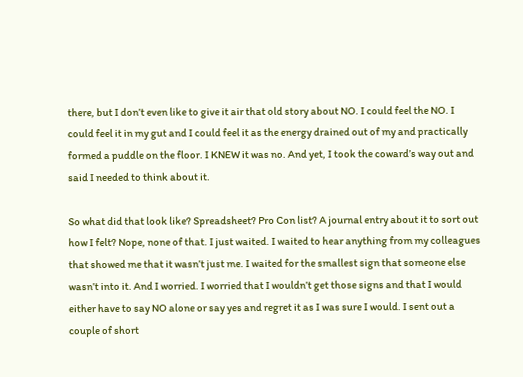there, but I don’t even like to give it air that old story about NO. I could feel the NO. I could feel it in my gut and I could feel it as the energy drained out of my and practically formed a puddle on the floor. I KNEW it was no. And yet, I took the coward’s way out and said I needed to think about it.

So what did that look like? Spreadsheet? Pro Con list? A journal entry about it to sort out how I felt? Nope, none of that. I just waited. I waited to hear anything from my colleagues that showed me that it wasn’t just me. I waited for the smallest sign that someone else wasn’t into it. And I worried. I worried that I wouldn’t get those signs and that I would either have to say NO alone or say yes and regret it as I was sure I would. I sent out a couple of short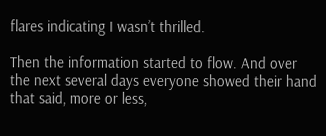flares indicating I wasn’t thrilled.

Then the information started to flow. And over the next several days everyone showed their hand that said, more or less,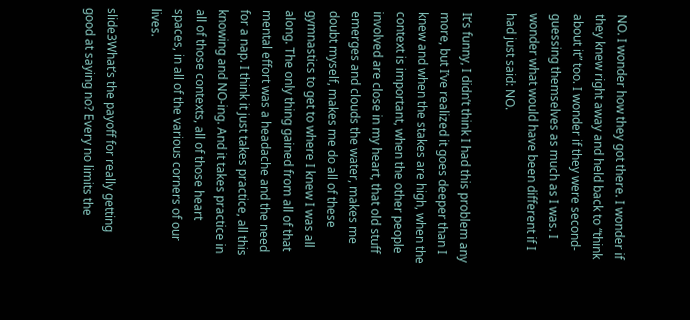NO. I wonder how they got there. I wonder if they knew right away and held back to “think about it” too. I wonder if they were second-guessing themselves as much as I was. I wonder what would have been different if I had just said: NO.

It’s funny, I didn’t think I had this problem any more, but I’ve realized it goes deeper than I knew and when the stakes are high, when the context is important, when the other people involved are close in my heart, that old stuff emerges and clouds the water, makes me doubt myself, makes me do all of these gymnastics to get to where I knew I was all along. The only thing gained from all of that mental effort was a headache and the need for a nap. I think it just takes practice, all this knowing and NO-ing. And it takes practice in all of those contexts, all of those heart spaces, in all of the various corners of our lives.

slide3What’s the payoff for really getting good at saying no? Every no limits the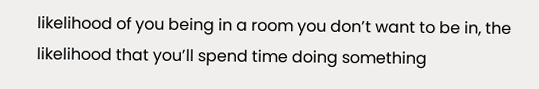likelihood of you being in a room you don’t want to be in, the likelihood that you’ll spend time doing something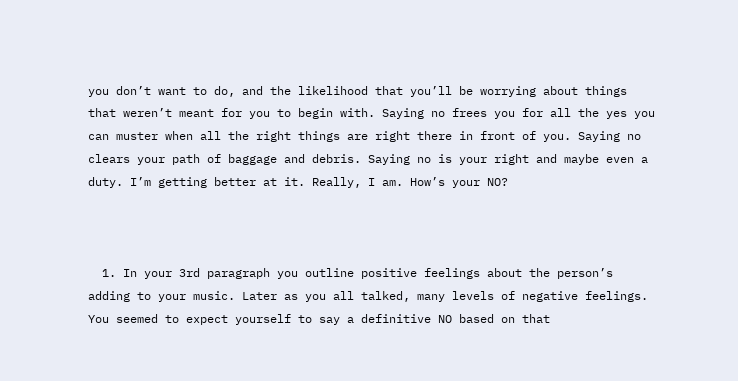you don’t want to do, and the likelihood that you’ll be worrying about things that weren’t meant for you to begin with. Saying no frees you for all the yes you can muster when all the right things are right there in front of you. Saying no clears your path of baggage and debris. Saying no is your right and maybe even a duty. I’m getting better at it. Really, I am. How’s your NO?



  1. In your 3rd paragraph you outline positive feelings about the person’s adding to your music. Later as you all talked, many levels of negative feelings. You seemed to expect yourself to say a definitive NO based on that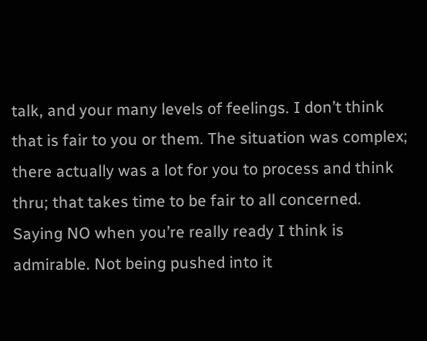talk, and your many levels of feelings. I don’t think that is fair to you or them. The situation was complex; there actually was a lot for you to process and think thru; that takes time to be fair to all concerned. Saying NO when you’re really ready I think is admirable. Not being pushed into it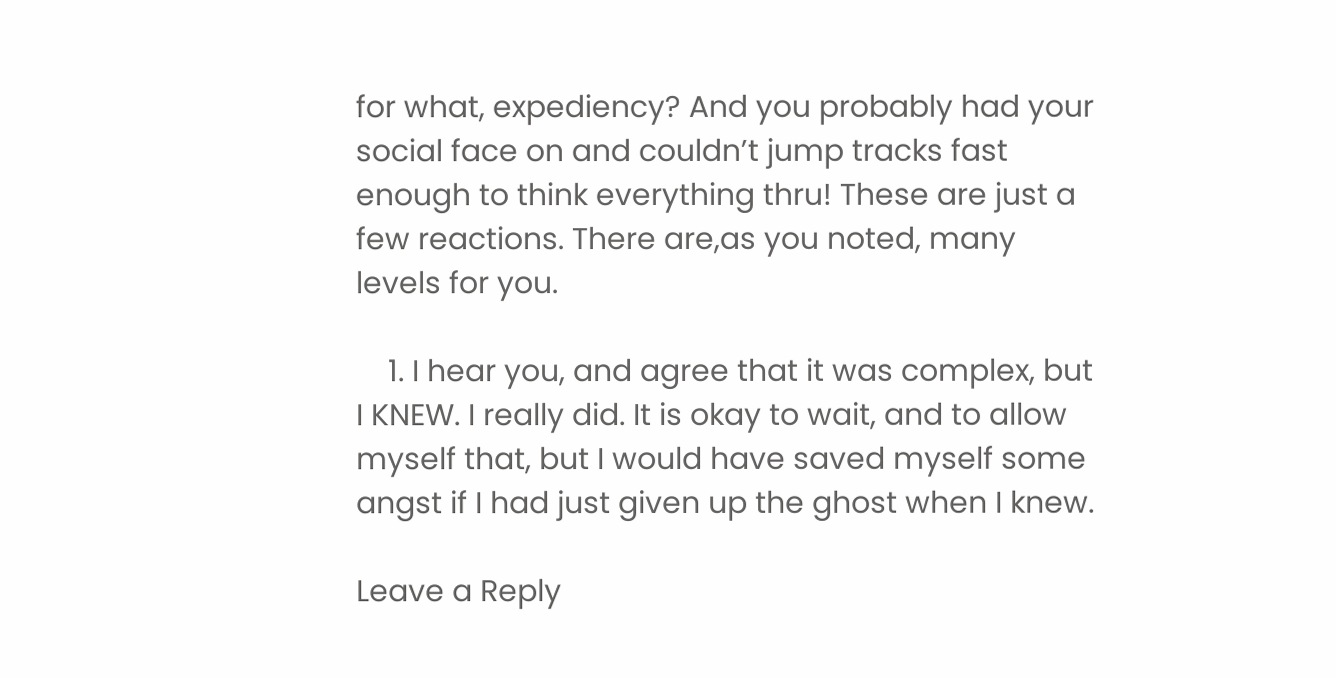for what, expediency? And you probably had your social face on and couldn’t jump tracks fast enough to think everything thru! These are just a few reactions. There are,as you noted, many levels for you.

    1. I hear you, and agree that it was complex, but I KNEW. I really did. It is okay to wait, and to allow myself that, but I would have saved myself some angst if I had just given up the ghost when I knew.

Leave a Reply